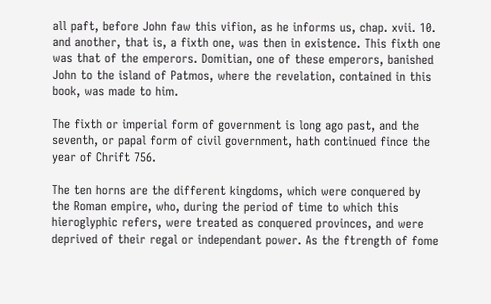all paft, before John faw this vifion, as he informs us, chap. xvii. 10. and another, that is, a fixth one, was then in existence. This fixth one was that of the emperors. Domitian, one of these emperors, banished John to the island of Patmos, where the revelation, contained in this book, was made to him.

The fixth or imperial form of government is long ago past, and the seventh, or papal form of civil government, hath continued fince the year of Chrift 756.

The ten horns are the different kingdoms, which were conquered by the Roman empire, who, during the period of time to which this hieroglyphic refers, were treated as conquered provinces, and were deprived of their regal or independant power. As the ftrength of fome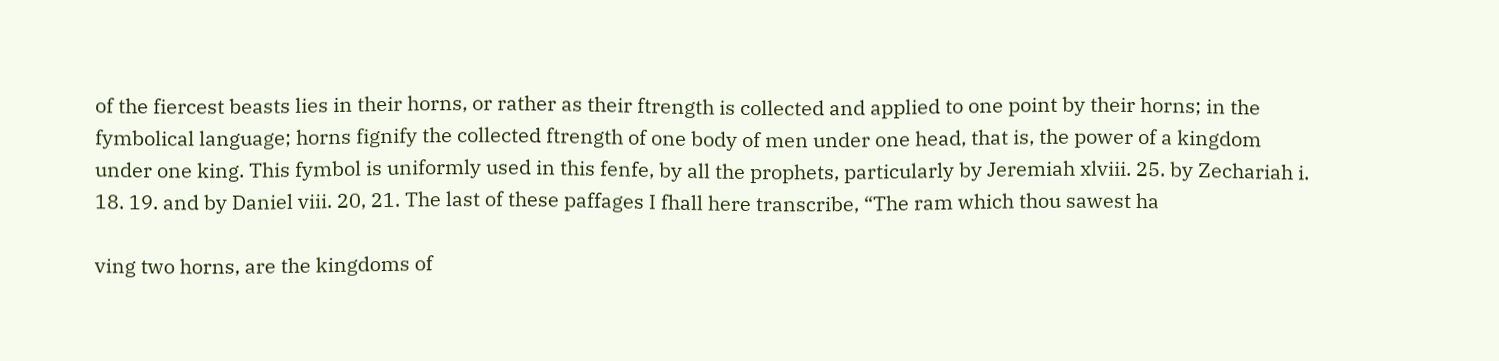of the fiercest beasts lies in their horns, or rather as their ftrength is collected and applied to one point by their horns; in the fymbolical language; horns fignify the collected ftrength of one body of men under one head, that is, the power of a kingdom under one king. This fymbol is uniformly used in this fenfe, by all the prophets, particularly by Jeremiah xlviii. 25. by Zechariah i. 18. 19. and by Daniel viii. 20, 21. The last of these paffages I fhall here transcribe, “The ram which thou sawest ha

ving two horns, are the kingdoms of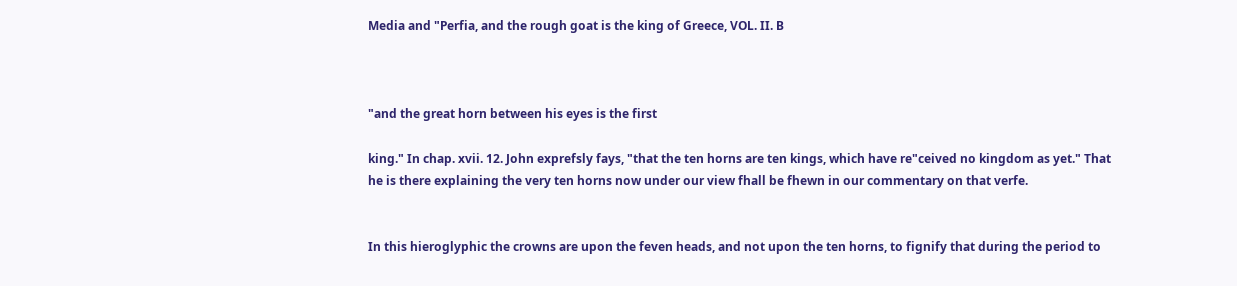Media and "Perfia, and the rough goat is the king of Greece, VOL. II. B



"and the great horn between his eyes is the first

king." In chap. xvii. 12. John exprefsly fays, "that the ten horns are ten kings, which have re"ceived no kingdom as yet." That he is there explaining the very ten horns now under our view fhall be fhewn in our commentary on that verfe.


In this hieroglyphic the crowns are upon the feven heads, and not upon the ten horns, to fignify that during the period to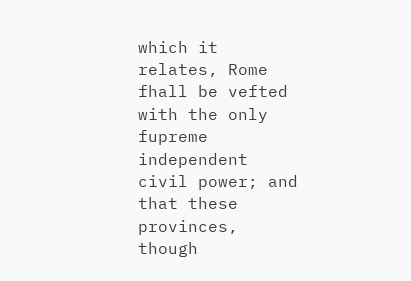which it relates, Rome fhall be vefted with the only fupreme independent civil power; and that these provinces, though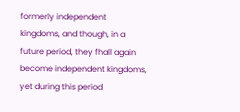formerly independent kingdoms, and though, in a future period, they fhall again become independent kingdoms, yet during this period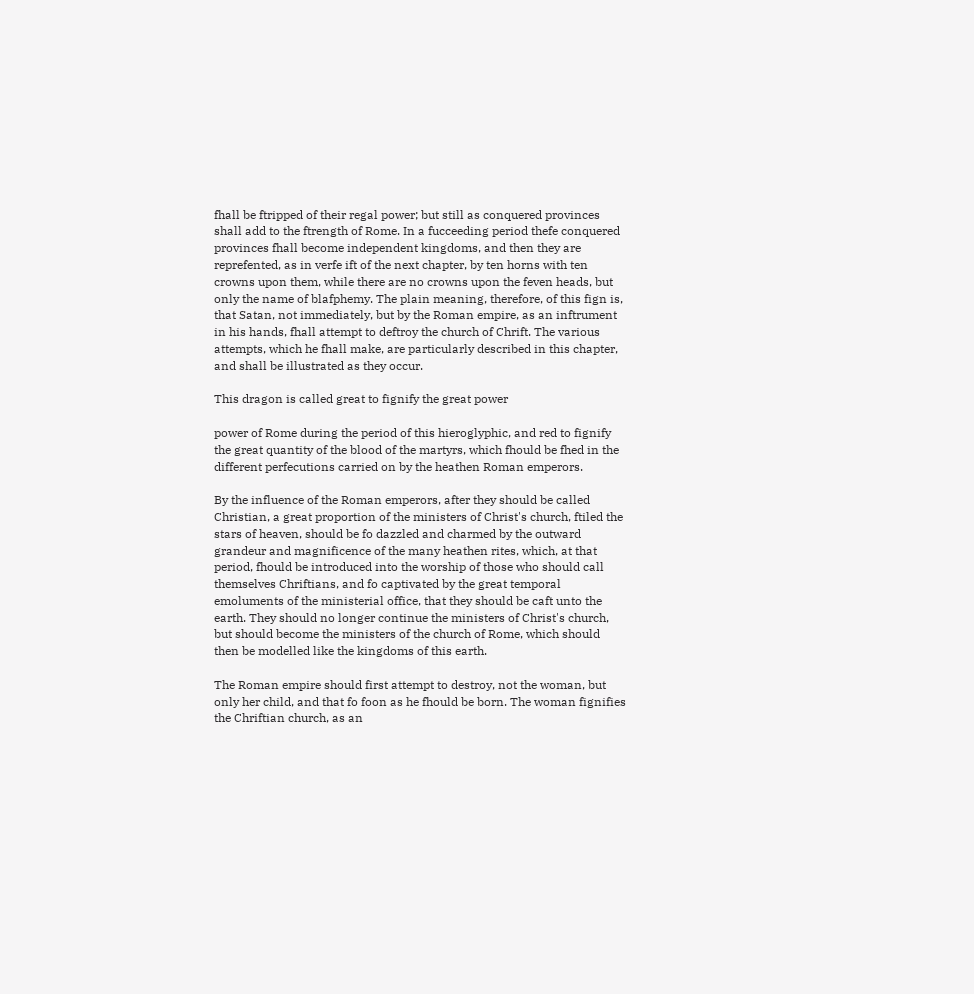fhall be ftripped of their regal power; but still as conquered provinces shall add to the ftrength of Rome. In a fucceeding period thefe conquered provinces fhall become independent kingdoms, and then they are reprefented, as in verfe ift of the next chapter, by ten horns with ten crowns upon them, while there are no crowns upon the feven heads, but only the name of blafphemy. The plain meaning, therefore, of this fign is, that Satan, not immediately, but by the Roman empire, as an inftrument in his hands, fhall attempt to deftroy the church of Chrift. The various attempts, which he fhall make, are particularly described in this chapter, and shall be illustrated as they occur.

This dragon is called great to fignify the great power

power of Rome during the period of this hieroglyphic, and red to fignify the great quantity of the blood of the martyrs, which fhould be fhed in the different perfecutions carried on by the heathen Roman emperors.

By the influence of the Roman emperors, after they should be called Christian, a great proportion of the ministers of Christ's church, ftiled the stars of heaven, should be fo dazzled and charmed by the outward grandeur and magnificence of the many heathen rites, which, at that period, fhould be introduced into the worship of those who should call themselves Chriftians, and fo captivated by the great temporal emoluments of the ministerial office, that they should be caft unto the earth. They should no longer continue the ministers of Christ's church, but should become the ministers of the church of Rome, which should then be modelled like the kingdoms of this earth.

The Roman empire should first attempt to destroy, not the woman, but only her child, and that fo foon as he fhould be born. The woman fignifies the Chriftian church, as an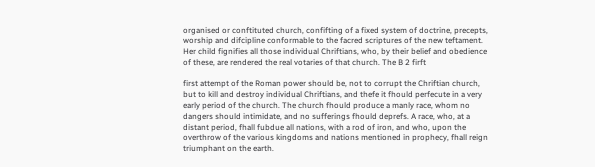organised or conftituted church, confifting of a fixed system of doctrine, precepts, worship and difcipline conformable to the facred scriptures of the new teftament. Her child fignifies all those individual Chriftians, who, by their belief and obedience of these, are rendered the real votaries of that church. The B 2 firft

first attempt of the Roman power should be, not to corrupt the Chriftian church, but to kill and destroy individual Chriftians, and thefe it fhould perfecute in a very early period of the church. The church fhould produce a manly race, whom no dangers should intimidate, and no sufferings fhould deprefs. A race, who, at a distant period, fhall fubdue all nations, with a rod of iron, and who, upon the overthrow of the various kingdoms and nations mentioned in prophecy, fhall reign triumphant on the earth.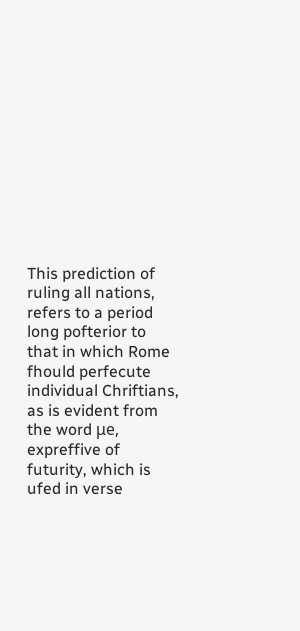This prediction of ruling all nations, refers to a period long pofterior to that in which Rome fhould perfecute individual Chriftians, as is evident from the word μe, expreffive of futurity, which is ufed in verse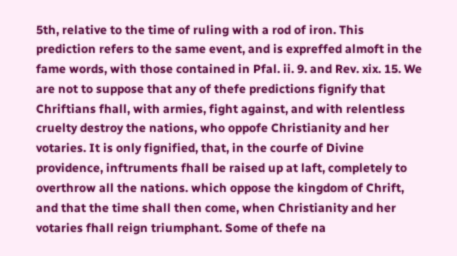5th, relative to the time of ruling with a rod of iron. This prediction refers to the same event, and is expreffed almoft in the fame words, with those contained in Pfal. ii. 9. and Rev. xix. 15. We are not to suppose that any of thefe predictions fignify that Chriftians fhall, with armies, fight against, and with relentless cruelty destroy the nations, who oppofe Christianity and her votaries. It is only fignified, that, in the courfe of Divine providence, inftruments fhall be raised up at laft, completely to overthrow all the nations. which oppose the kingdom of Chrift, and that the time shall then come, when Christianity and her votaries fhall reign triumphant. Some of thefe na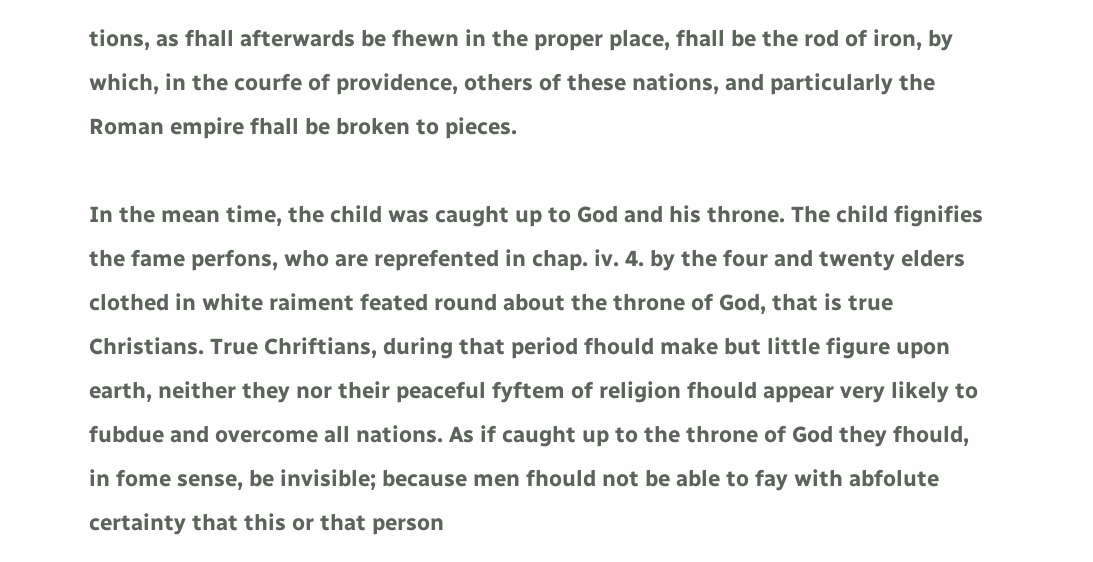tions, as fhall afterwards be fhewn in the proper place, fhall be the rod of iron, by which, in the courfe of providence, others of these nations, and particularly the Roman empire fhall be broken to pieces.

In the mean time, the child was caught up to God and his throne. The child fignifies the fame perfons, who are reprefented in chap. iv. 4. by the four and twenty elders clothed in white raiment feated round about the throne of God, that is true Christians. True Chriftians, during that period fhould make but little figure upon earth, neither they nor their peaceful fyftem of religion fhould appear very likely to fubdue and overcome all nations. As if caught up to the throne of God they fhould, in fome sense, be invisible; because men fhould not be able to fay with abfolute certainty that this or that person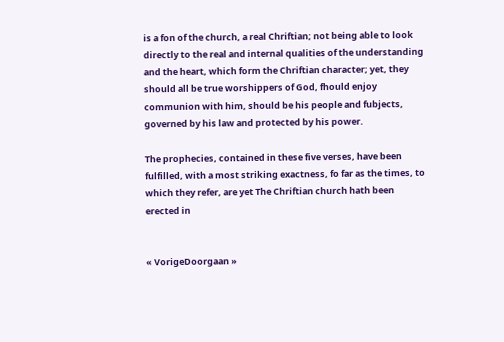is a fon of the church, a real Chriftian; not being able to look directly to the real and internal qualities of the understanding and the heart, which form the Chriftian character; yet, they should all be true worshippers of God, fhould enjoy communion with him, should be his people and fubjects, governed by his law and protected by his power.

The prophecies, contained in these five verses, have been fulfilled, with a most striking exactness, fo far as the times, to which they refer, are yet The Chriftian church hath been erected in


« VorigeDoorgaan »